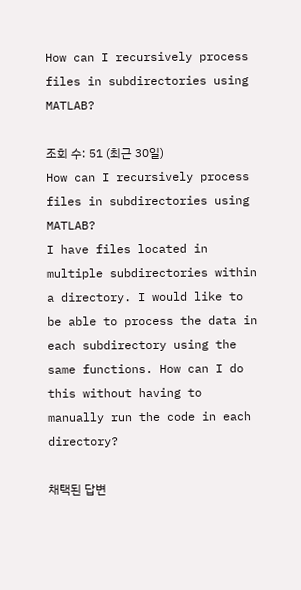How can I recursively process files in subdirectories using MATLAB?

조회 수: 51 (최근 30일)
How can I recursively process files in subdirectories using MATLAB?
I have files located in multiple subdirectories within a directory. I would like to be able to process the data in each subdirectory using the same functions. How can I do this without having to manually run the code in each directory?

채택된 답변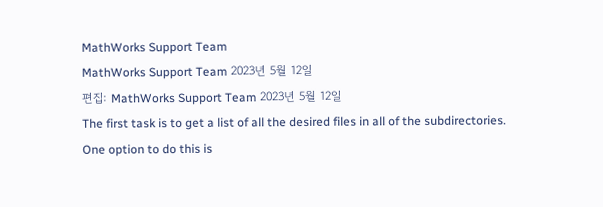MathWorks Support Team
MathWorks Support Team 2023년 5월 12일
편집: MathWorks Support Team 2023년 5월 12일
The first task is to get a list of all the desired files in all of the subdirectories.
One option to do this is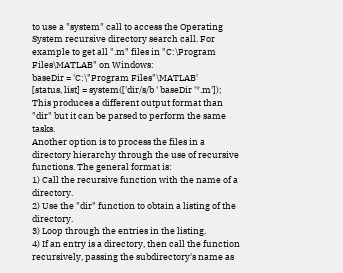to use a "system" call to access the Operating System recursive directory search call. For example to get all ".m" files in "C:\Program Files\MATLAB" on Windows:
baseDir = 'C:\"Program Files"\MATLAB'
[status, list] = system(['dir/s/b ' baseDir '*.m']);
This produces a different output format than "dir" but it can be parsed to perform the same tasks.
Another option is to process the files in a directory hierarchy through the use of recursive functions. The general format is:
1) Call the recursive function with the name of a directory.
2) Use the "dir" function to obtain a listing of the directory.
3) Loop through the entries in the listing.
4) If an entry is a directory, then call the function recursively, passing the subdirectory's name as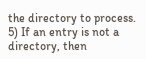the directory to process.
5) If an entry is not a directory, then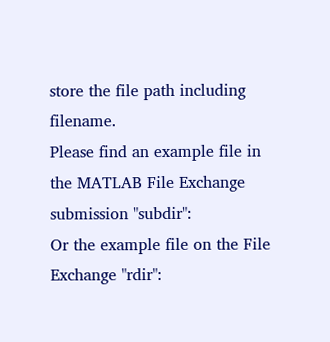store the file path including filename.
Please find an example file in the MATLAB File Exchange submission "subdir":
Or the example file on the File Exchange "rdir":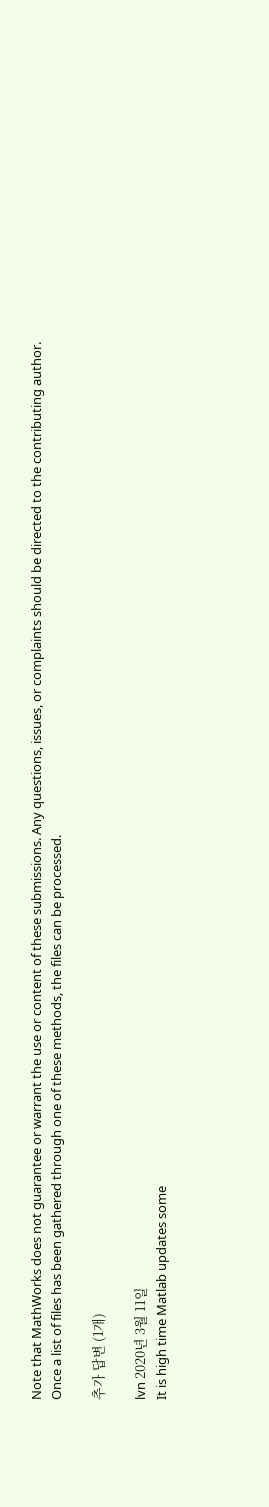Note that MathWorks does not guarantee or warrant the use or content of these submissions. Any questions, issues, or complaints should be directed to the contributing author.
Once a list of files has been gathered through one of these methods, the files can be processed.

추가 답변 (1개)

lvn 2020년 3월 11일
It is high time Matlab updates some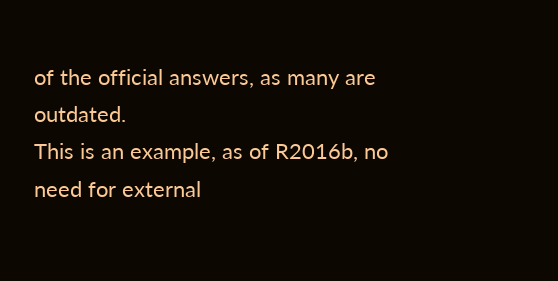of the official answers, as many are outdated.
This is an example, as of R2016b, no need for external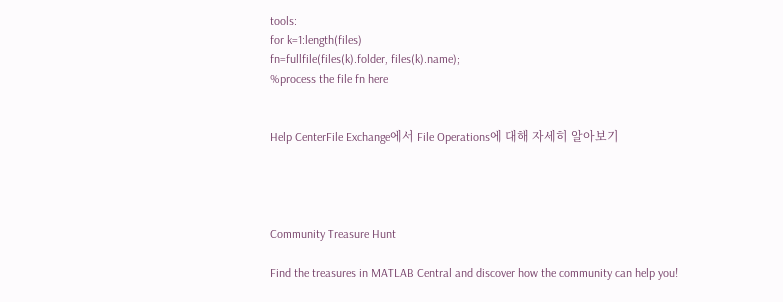tools:
for k=1:length(files)
fn=fullfile(files(k).folder, files(k).name);
%process the file fn here


Help CenterFile Exchange에서 File Operations에 대해 자세히 알아보기




Community Treasure Hunt

Find the treasures in MATLAB Central and discover how the community can help you!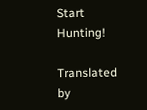Start Hunting!

Translated by